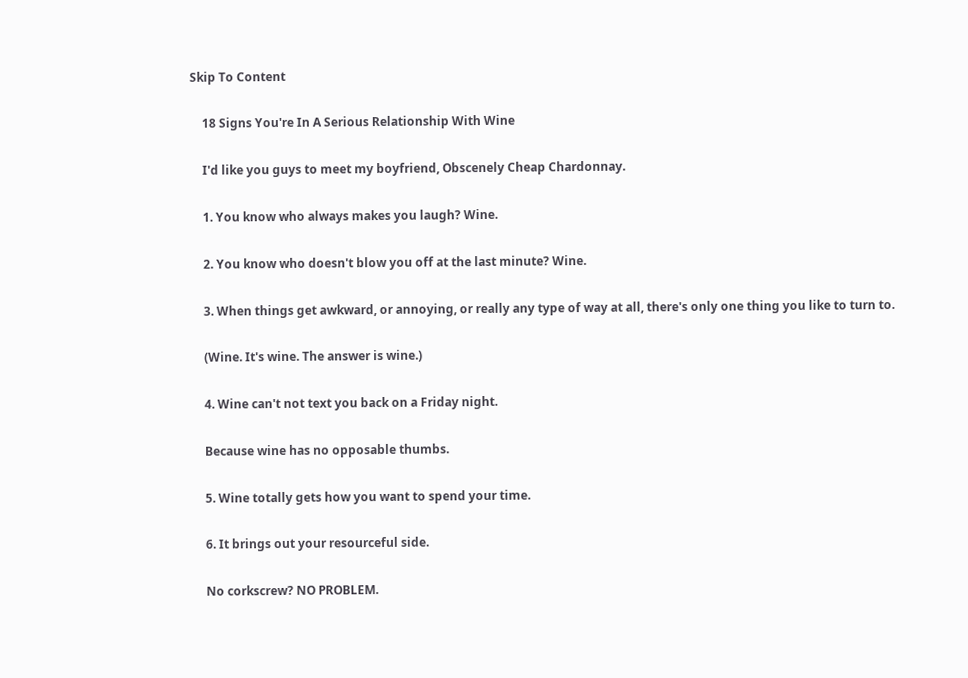Skip To Content

    18 Signs You're In A Serious Relationship With Wine

    I'd like you guys to meet my boyfriend, Obscenely Cheap Chardonnay.

    1. You know who always makes you laugh? Wine.

    2. You know who doesn't blow you off at the last minute? Wine.

    3. When things get awkward, or annoying, or really any type of way at all, there's only one thing you like to turn to.

    (Wine. It's wine. The answer is wine.)

    4. Wine can't not text you back on a Friday night.

    Because wine has no opposable thumbs.

    5. Wine totally gets how you want to spend your time.

    6. It brings out your resourceful side.

    No corkscrew? NO PROBLEM.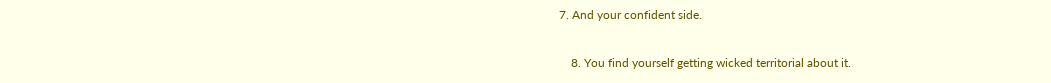7. And your confident side.

    8. You find yourself getting wicked territorial about it.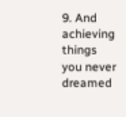9. And achieving things you never dreamed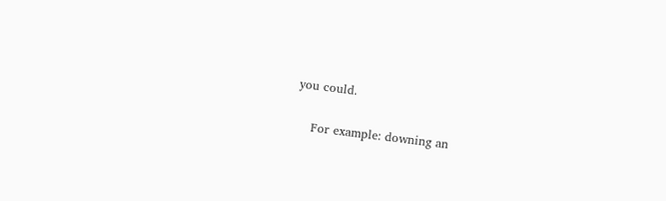you could.

    For example: downing an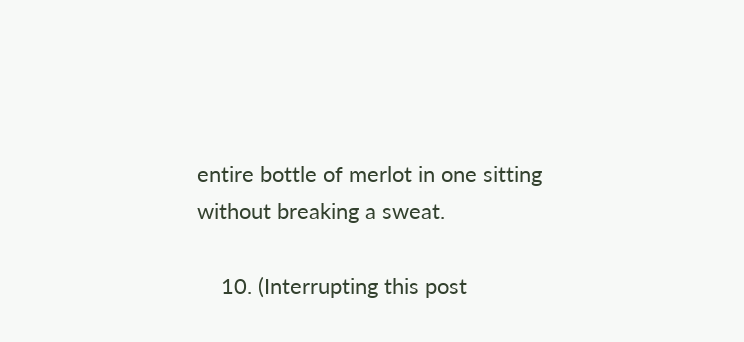entire bottle of merlot in one sitting without breaking a sweat.

    10. (Interrupting this post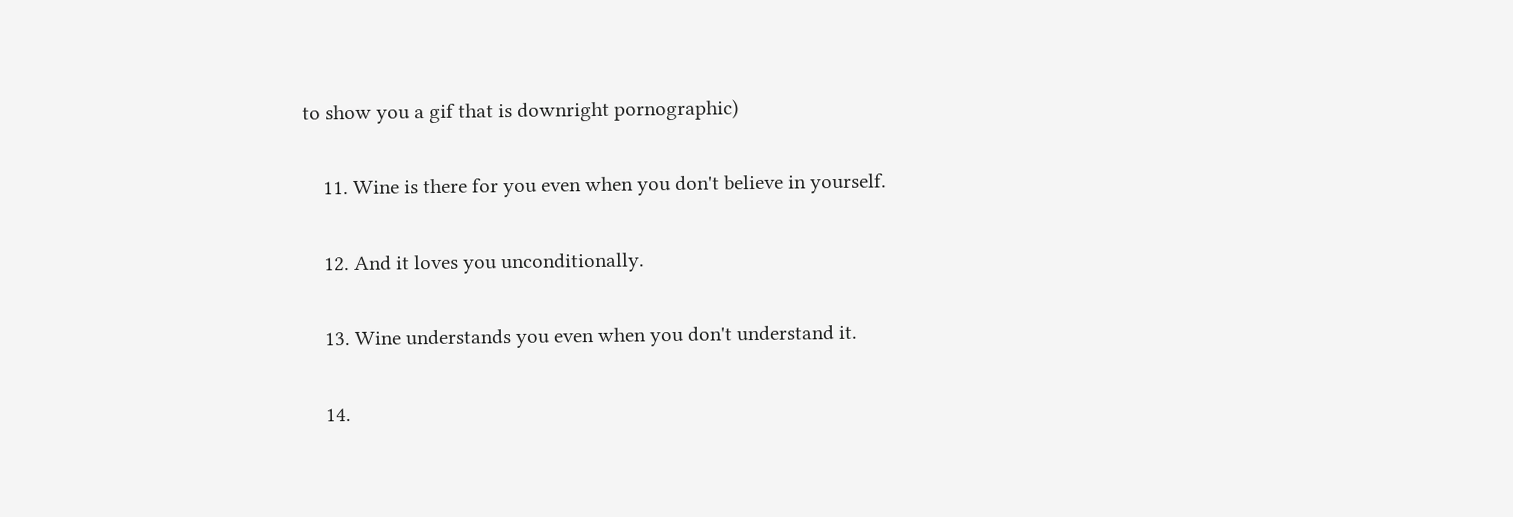to show you a gif that is downright pornographic)

    11. Wine is there for you even when you don't believe in yourself.

    12. And it loves you unconditionally.

    13. Wine understands you even when you don't understand it.

    14.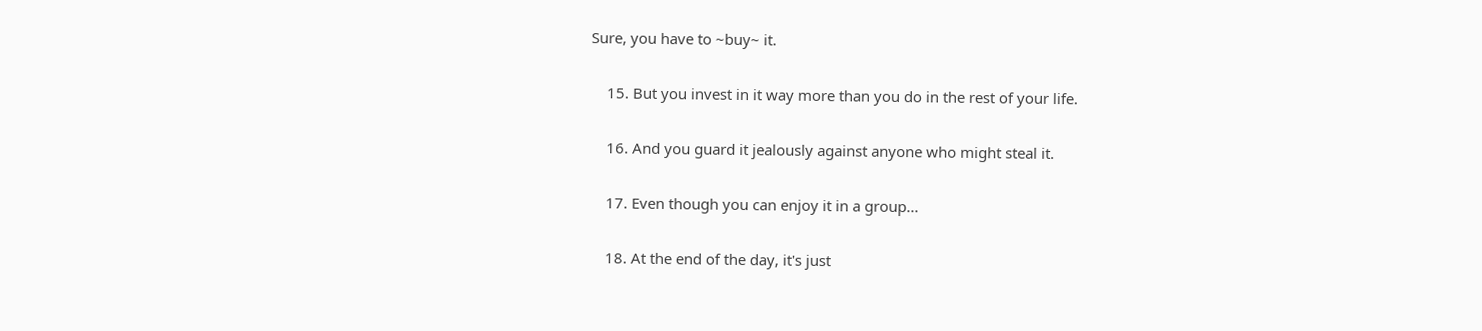Sure, you have to ~buy~ it.

    15. But you invest in it way more than you do in the rest of your life.

    16. And you guard it jealously against anyone who might steal it.

    17. Even though you can enjoy it in a group...

    18. At the end of the day, it's just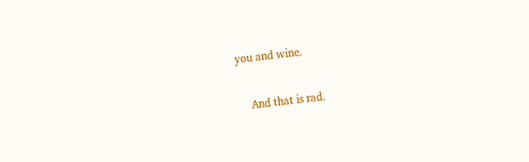you and wine.

    And that is rad.